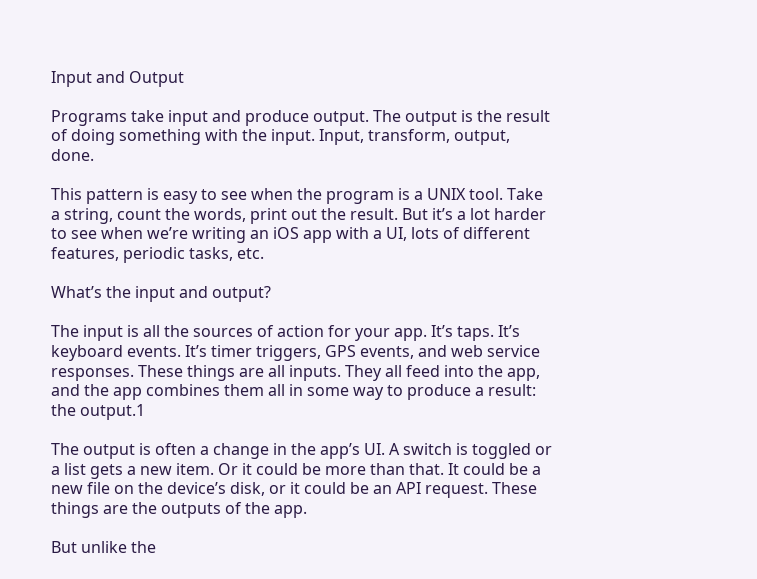Input and Output

Programs take input and produce output. The output is the result of doing something with the input. Input, transform, output, done.

This pattern is easy to see when the program is a UNIX tool. Take a string, count the words, print out the result. But it’s a lot harder to see when we’re writing an iOS app with a UI, lots of different features, periodic tasks, etc.

What’s the input and output?

The input is all the sources of action for your app. It’s taps. It’s keyboard events. It’s timer triggers, GPS events, and web service responses. These things are all inputs. They all feed into the app, and the app combines them all in some way to produce a result: the output.1

The output is often a change in the app’s UI. A switch is toggled or a list gets a new item. Or it could be more than that. It could be a new file on the device’s disk, or it could be an API request. These things are the outputs of the app.

But unlike the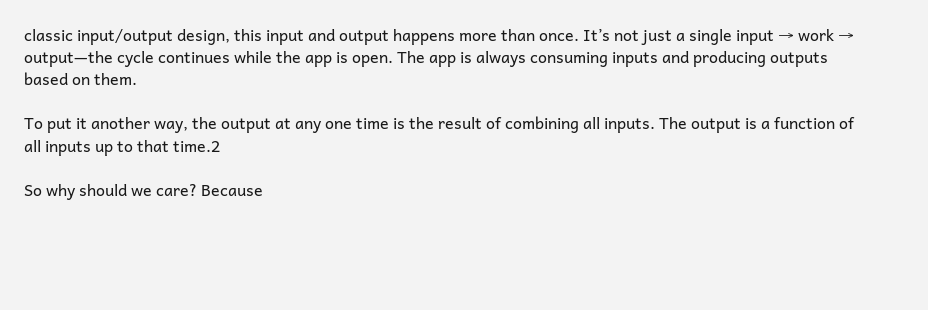classic input/output design, this input and output happens more than once. It’s not just a single input → work → output—the cycle continues while the app is open. The app is always consuming inputs and producing outputs based on them.

To put it another way, the output at any one time is the result of combining all inputs. The output is a function of all inputs up to that time.2

So why should we care? Because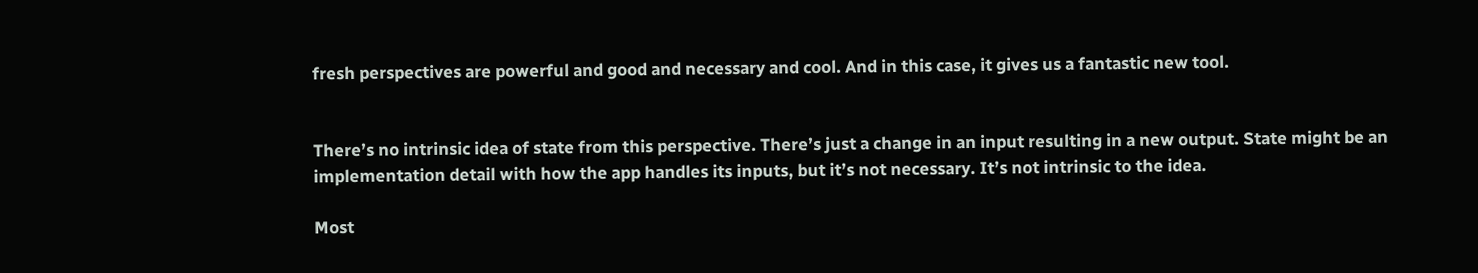fresh perspectives are powerful and good and necessary and cool. And in this case, it gives us a fantastic new tool.


There’s no intrinsic idea of state from this perspective. There’s just a change in an input resulting in a new output. State might be an implementation detail with how the app handles its inputs, but it’s not necessary. It’s not intrinsic to the idea.

Most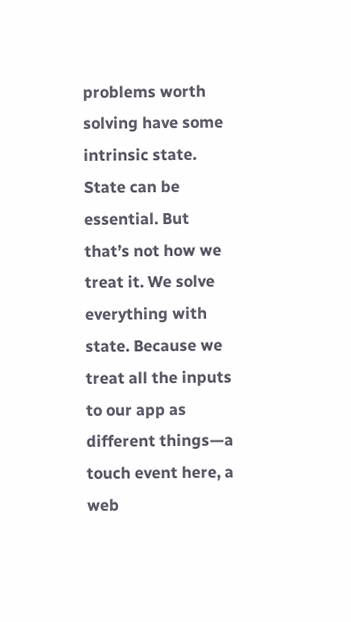problems worth solving have some intrinsic state. State can be essential. But that’s not how we treat it. We solve everything with state. Because we treat all the inputs to our app as different things—a touch event here, a web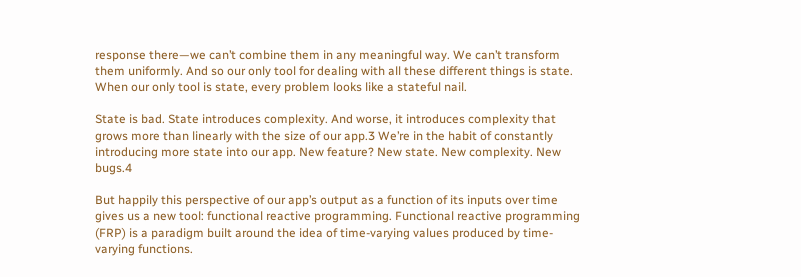response there—we can’t combine them in any meaningful way. We can’t transform them uniformly. And so our only tool for dealing with all these different things is state. When our only tool is state, every problem looks like a stateful nail.

State is bad. State introduces complexity. And worse, it introduces complexity that grows more than linearly with the size of our app.3 We’re in the habit of constantly introducing more state into our app. New feature? New state. New complexity. New bugs.4

But happily this perspective of our app’s output as a function of its inputs over time gives us a new tool: functional reactive programming. Functional reactive programming (FRP) is a paradigm built around the idea of time-varying values produced by time-varying functions.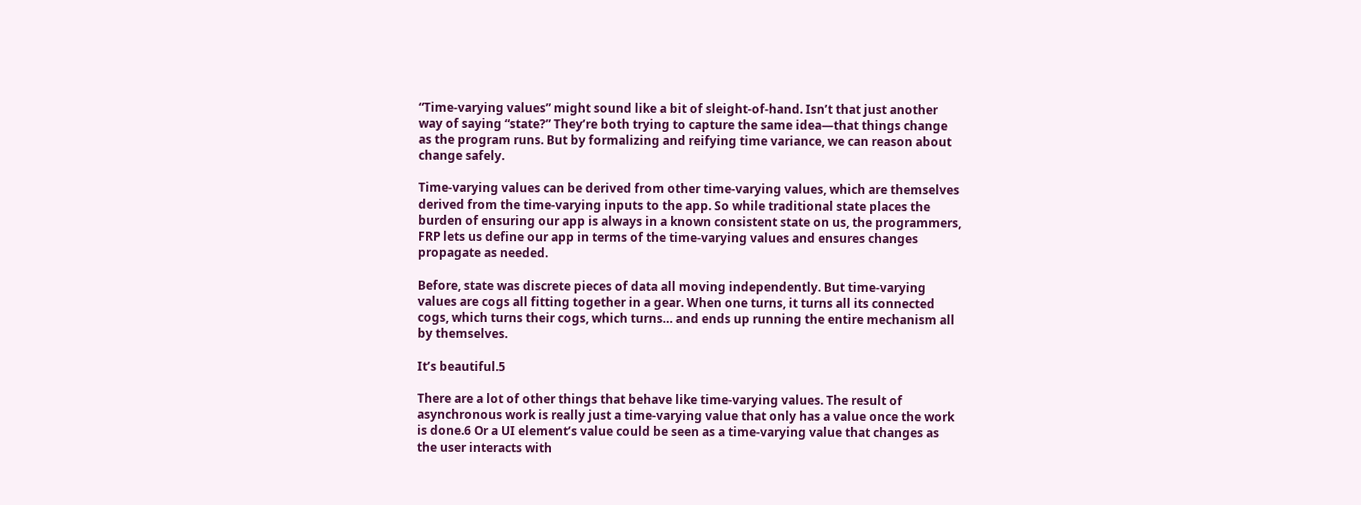“Time-varying values” might sound like a bit of sleight-of-hand. Isn’t that just another way of saying “state?” They’re both trying to capture the same idea—that things change as the program runs. But by formalizing and reifying time variance, we can reason about change safely.

Time-varying values can be derived from other time-varying values, which are themselves derived from the time-varying inputs to the app. So while traditional state places the burden of ensuring our app is always in a known consistent state on us, the programmers, FRP lets us define our app in terms of the time-varying values and ensures changes propagate as needed.

Before, state was discrete pieces of data all moving independently. But time-varying values are cogs all fitting together in a gear. When one turns, it turns all its connected cogs, which turns their cogs, which turns… and ends up running the entire mechanism all by themselves.

It’s beautiful.5

There are a lot of other things that behave like time-varying values. The result of asynchronous work is really just a time-varying value that only has a value once the work is done.6 Or a UI element’s value could be seen as a time-varying value that changes as the user interacts with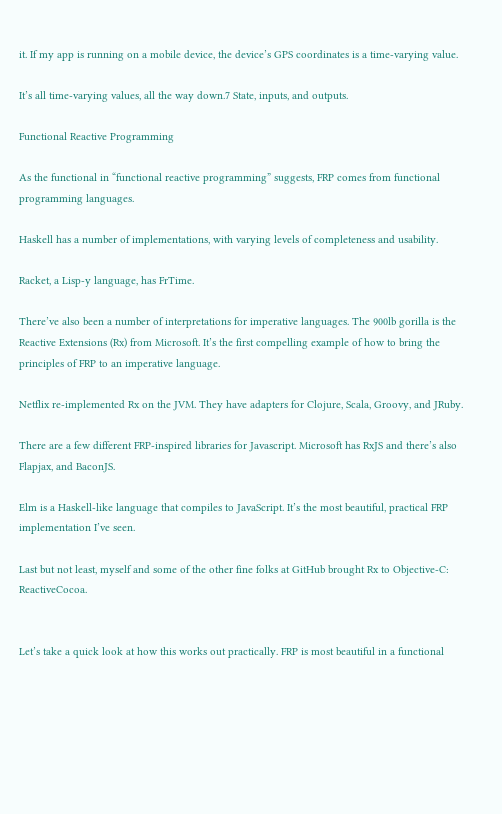it. If my app is running on a mobile device, the device’s GPS coordinates is a time-varying value.

It’s all time-varying values, all the way down.7 State, inputs, and outputs.

Functional Reactive Programming

As the functional in “functional reactive programming” suggests, FRP comes from functional programming languages.

Haskell has a number of implementations, with varying levels of completeness and usability.

Racket, a Lisp-y language, has FrTime.

There’ve also been a number of interpretations for imperative languages. The 900lb gorilla is the Reactive Extensions (Rx) from Microsoft. It’s the first compelling example of how to bring the principles of FRP to an imperative language.

Netflix re-implemented Rx on the JVM. They have adapters for Clojure, Scala, Groovy, and JRuby.

There are a few different FRP-inspired libraries for Javascript. Microsoft has RxJS and there’s also Flapjax, and BaconJS.

Elm is a Haskell-like language that compiles to JavaScript. It’s the most beautiful, practical FRP implementation I’ve seen.

Last but not least, myself and some of the other fine folks at GitHub brought Rx to Objective-C: ReactiveCocoa.


Let’s take a quick look at how this works out practically. FRP is most beautiful in a functional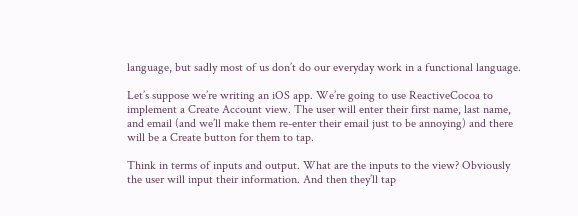language, but sadly most of us don’t do our everyday work in a functional language.

Let’s suppose we’re writing an iOS app. We’re going to use ReactiveCocoa to implement a Create Account view. The user will enter their first name, last name, and email (and we’ll make them re-enter their email just to be annoying) and there will be a Create button for them to tap.

Think in terms of inputs and output. What are the inputs to the view? Obviously the user will input their information. And then they’ll tap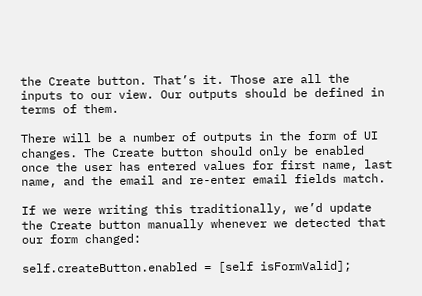the Create button. That’s it. Those are all the inputs to our view. Our outputs should be defined in terms of them.

There will be a number of outputs in the form of UI changes. The Create button should only be enabled once the user has entered values for first name, last name, and the email and re-enter email fields match.

If we were writing this traditionally, we’d update the Create button manually whenever we detected that our form changed:

self.createButton.enabled = [self isFormValid];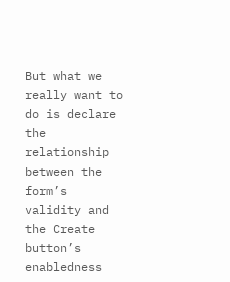But what we really want to do is declare the relationship between the form’s validity and the Create button’s enabledness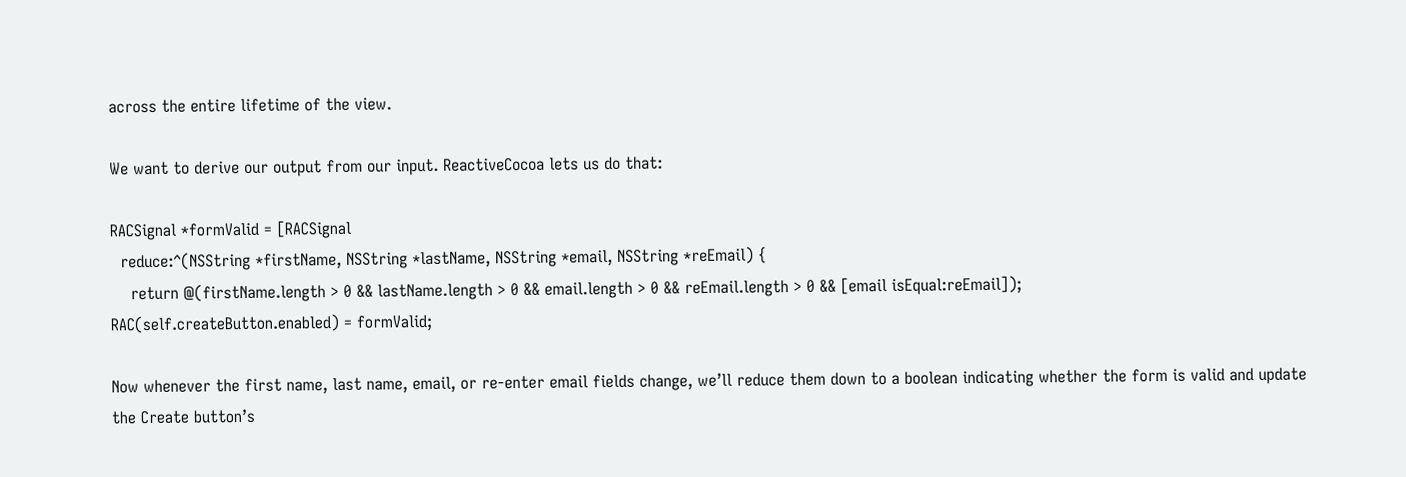across the entire lifetime of the view.

We want to derive our output from our input. ReactiveCocoa lets us do that:

RACSignal *formValid = [RACSignal
  reduce:^(NSString *firstName, NSString *lastName, NSString *email, NSString *reEmail) {
    return @(firstName.length > 0 && lastName.length > 0 && email.length > 0 && reEmail.length > 0 && [email isEqual:reEmail]);
RAC(self.createButton.enabled) = formValid;

Now whenever the first name, last name, email, or re-enter email fields change, we’ll reduce them down to a boolean indicating whether the form is valid and update the Create button’s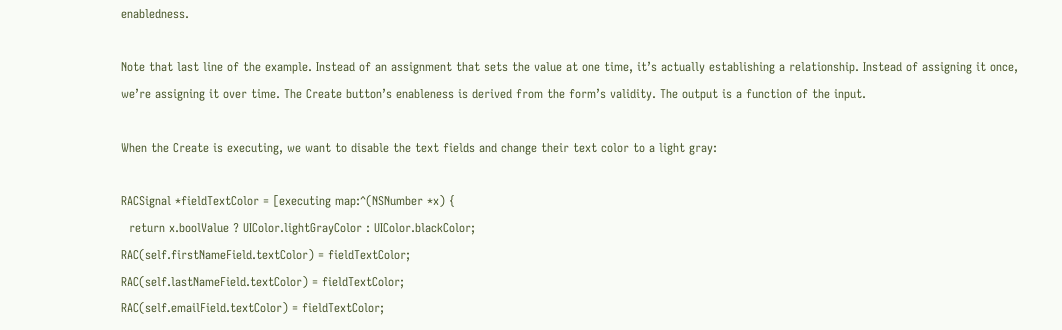enabledness.

Note that last line of the example. Instead of an assignment that sets the value at one time, it’s actually establishing a relationship. Instead of assigning it once, we’re assigning it over time. The Create button’s enableness is derived from the form’s validity. The output is a function of the input.

When the Create is executing, we want to disable the text fields and change their text color to a light gray:

RACSignal *fieldTextColor = [executing map:^(NSNumber *x) {
  return x.boolValue ? UIColor.lightGrayColor : UIColor.blackColor;
RAC(self.firstNameField.textColor) = fieldTextColor;
RAC(self.lastNameField.textColor) = fieldTextColor;
RAC(self.emailField.textColor) = fieldTextColor;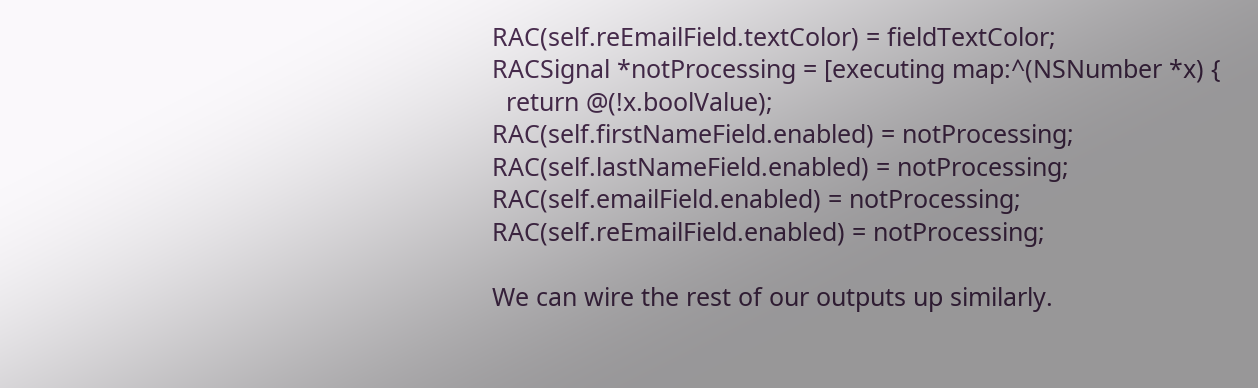RAC(self.reEmailField.textColor) = fieldTextColor;
RACSignal *notProcessing = [executing map:^(NSNumber *x) {
  return @(!x.boolValue);
RAC(self.firstNameField.enabled) = notProcessing;
RAC(self.lastNameField.enabled) = notProcessing;
RAC(self.emailField.enabled) = notProcessing;
RAC(self.reEmailField.enabled) = notProcessing;

We can wire the rest of our outputs up similarly.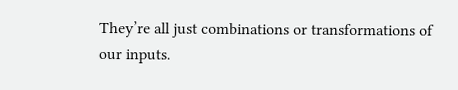They’re all just combinations or transformations of our inputs.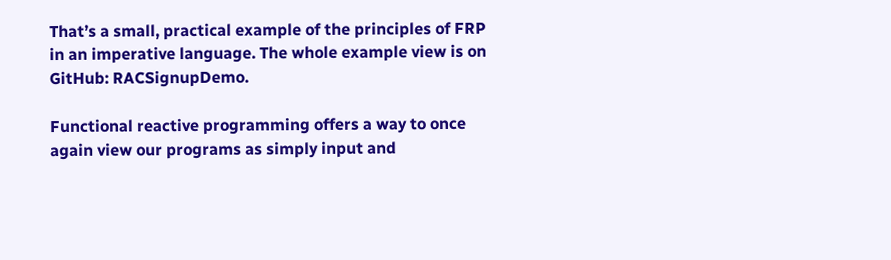That’s a small, practical example of the principles of FRP in an imperative language. The whole example view is on GitHub: RACSignupDemo.

Functional reactive programming offers a way to once again view our programs as simply input and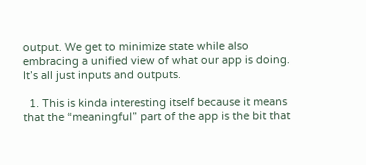output. We get to minimize state while also embracing a unified view of what our app is doing. It’s all just inputs and outputs.

  1. This is kinda interesting itself because it means that the “meaningful” part of the app is the bit that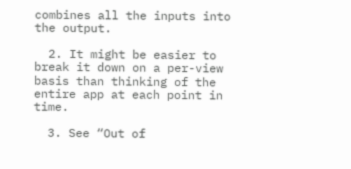combines all the inputs into the output.

  2. It might be easier to break it down on a per-view basis than thinking of the entire app at each point in time.

  3. See “Out of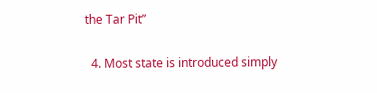the Tar Pit”

  4. Most state is introduced simply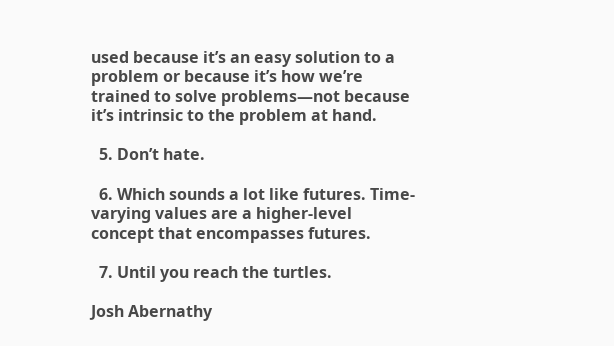used because it’s an easy solution to a problem or because it’s how we’re trained to solve problems—not because it’s intrinsic to the problem at hand.

  5. Don’t hate.

  6. Which sounds a lot like futures. Time-varying values are a higher-level concept that encompasses futures.

  7. Until you reach the turtles.

Josh Abernathy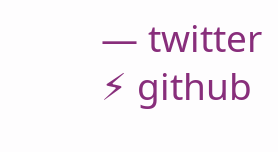— twitter ⚡ github